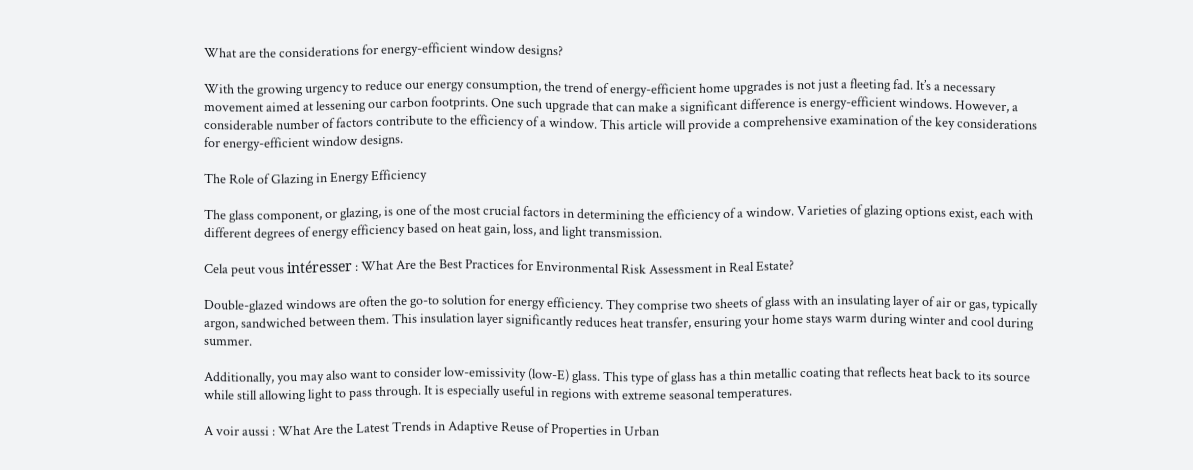What are the considerations for energy-efficient window designs?

With the growing urgency to reduce our energy consumption, the trend of energy-efficient home upgrades is not just a fleeting fad. It’s a necessary movement aimed at lessening our carbon footprints. One such upgrade that can make a significant difference is energy-efficient windows. However, a considerable number of factors contribute to the efficiency of a window. This article will provide a comprehensive examination of the key considerations for energy-efficient window designs.

The Role of Glazing in Energy Efficiency

The glass component, or glazing, is one of the most crucial factors in determining the efficiency of a window. Varieties of glazing options exist, each with different degrees of energy efficiency based on heat gain, loss, and light transmission.

Cela peut vous intéresser : What Are the Best Practices for Environmental Risk Assessment in Real Estate?

Double-glazed windows are often the go-to solution for energy efficiency. They comprise two sheets of glass with an insulating layer of air or gas, typically argon, sandwiched between them. This insulation layer significantly reduces heat transfer, ensuring your home stays warm during winter and cool during summer.

Additionally, you may also want to consider low-emissivity (low-E) glass. This type of glass has a thin metallic coating that reflects heat back to its source while still allowing light to pass through. It is especially useful in regions with extreme seasonal temperatures.

A voir aussi : What Are the Latest Trends in Adaptive Reuse of Properties in Urban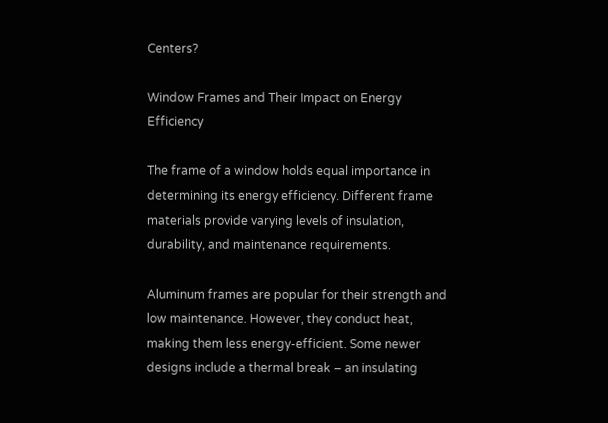Centers?

Window Frames and Their Impact on Energy Efficiency

The frame of a window holds equal importance in determining its energy efficiency. Different frame materials provide varying levels of insulation, durability, and maintenance requirements.

Aluminum frames are popular for their strength and low maintenance. However, they conduct heat, making them less energy-efficient. Some newer designs include a thermal break – an insulating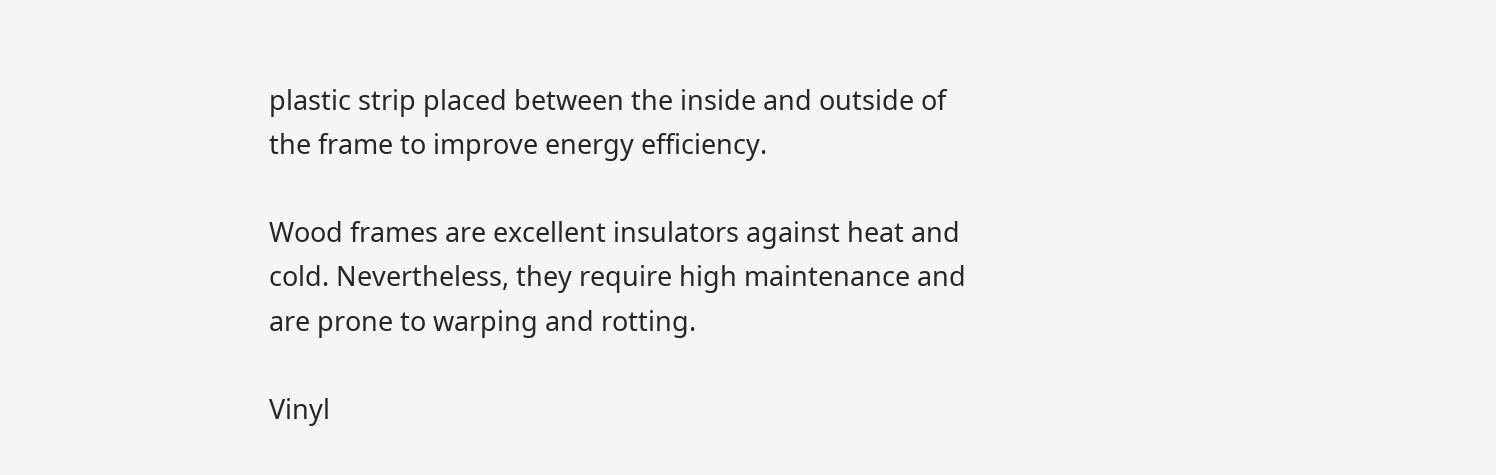plastic strip placed between the inside and outside of the frame to improve energy efficiency.

Wood frames are excellent insulators against heat and cold. Nevertheless, they require high maintenance and are prone to warping and rotting.

Vinyl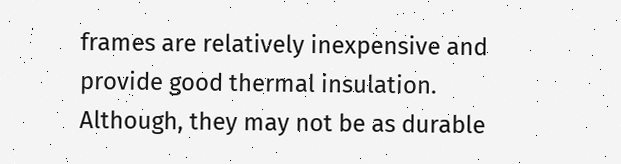frames are relatively inexpensive and provide good thermal insulation. Although, they may not be as durable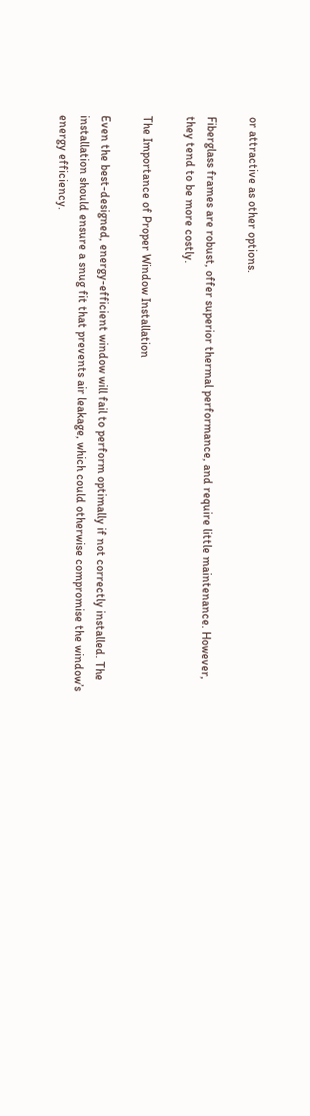or attractive as other options.

Fiberglass frames are robust, offer superior thermal performance, and require little maintenance. However, they tend to be more costly.

The Importance of Proper Window Installation

Even the best-designed, energy-efficient window will fail to perform optimally if not correctly installed. The installation should ensure a snug fit that prevents air leakage, which could otherwise compromise the window’s energy efficiency.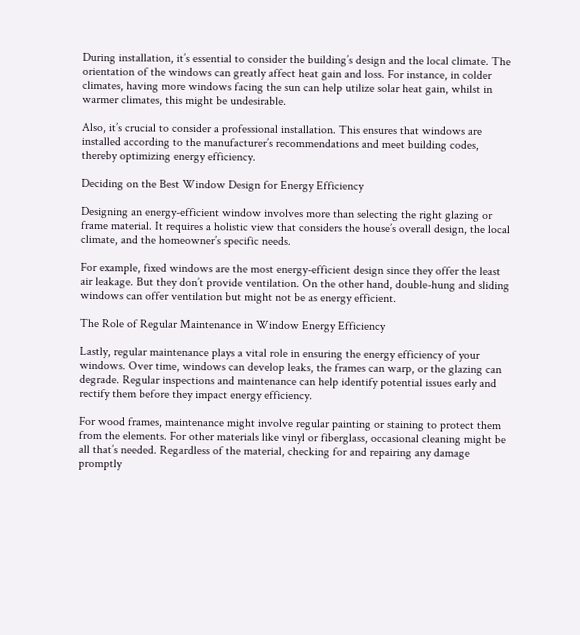During installation, it’s essential to consider the building’s design and the local climate. The orientation of the windows can greatly affect heat gain and loss. For instance, in colder climates, having more windows facing the sun can help utilize solar heat gain, whilst in warmer climates, this might be undesirable.

Also, it’s crucial to consider a professional installation. This ensures that windows are installed according to the manufacturer’s recommendations and meet building codes, thereby optimizing energy efficiency.

Deciding on the Best Window Design for Energy Efficiency

Designing an energy-efficient window involves more than selecting the right glazing or frame material. It requires a holistic view that considers the house’s overall design, the local climate, and the homeowner’s specific needs.

For example, fixed windows are the most energy-efficient design since they offer the least air leakage. But they don’t provide ventilation. On the other hand, double-hung and sliding windows can offer ventilation but might not be as energy efficient.

The Role of Regular Maintenance in Window Energy Efficiency

Lastly, regular maintenance plays a vital role in ensuring the energy efficiency of your windows. Over time, windows can develop leaks, the frames can warp, or the glazing can degrade. Regular inspections and maintenance can help identify potential issues early and rectify them before they impact energy efficiency.

For wood frames, maintenance might involve regular painting or staining to protect them from the elements. For other materials like vinyl or fiberglass, occasional cleaning might be all that’s needed. Regardless of the material, checking for and repairing any damage promptly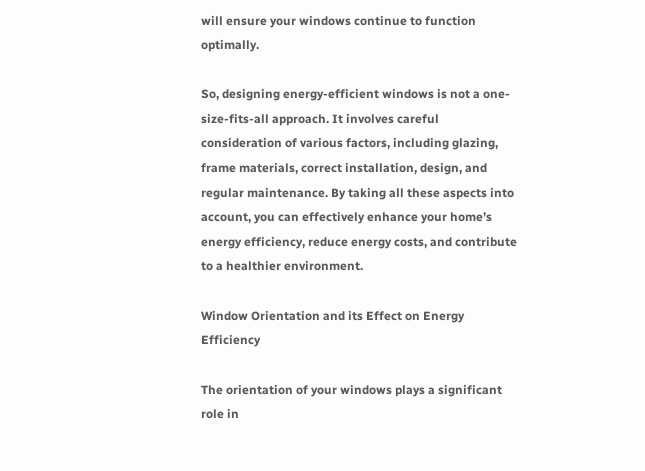will ensure your windows continue to function optimally.

So, designing energy-efficient windows is not a one-size-fits-all approach. It involves careful consideration of various factors, including glazing, frame materials, correct installation, design, and regular maintenance. By taking all these aspects into account, you can effectively enhance your home’s energy efficiency, reduce energy costs, and contribute to a healthier environment.

Window Orientation and its Effect on Energy Efficiency

The orientation of your windows plays a significant role in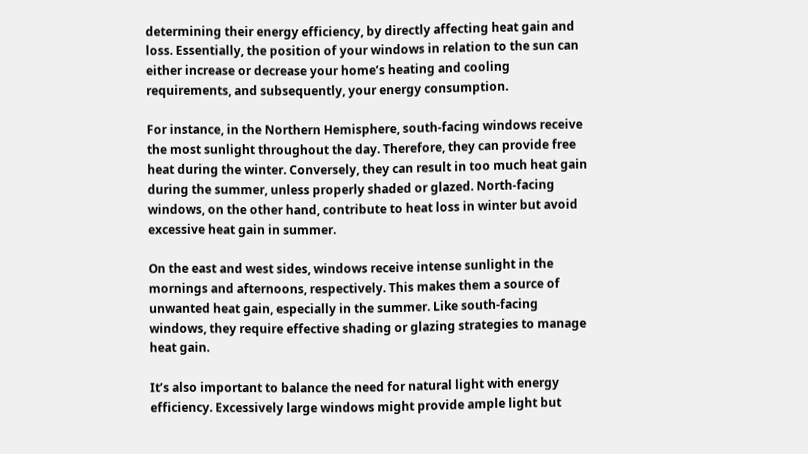determining their energy efficiency, by directly affecting heat gain and loss. Essentially, the position of your windows in relation to the sun can either increase or decrease your home’s heating and cooling requirements, and subsequently, your energy consumption.

For instance, in the Northern Hemisphere, south-facing windows receive the most sunlight throughout the day. Therefore, they can provide free heat during the winter. Conversely, they can result in too much heat gain during the summer, unless properly shaded or glazed. North-facing windows, on the other hand, contribute to heat loss in winter but avoid excessive heat gain in summer.

On the east and west sides, windows receive intense sunlight in the mornings and afternoons, respectively. This makes them a source of unwanted heat gain, especially in the summer. Like south-facing windows, they require effective shading or glazing strategies to manage heat gain.

It’s also important to balance the need for natural light with energy efficiency. Excessively large windows might provide ample light but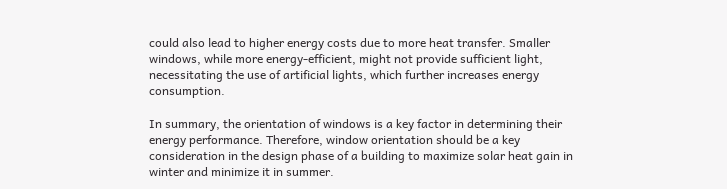could also lead to higher energy costs due to more heat transfer. Smaller windows, while more energy-efficient, might not provide sufficient light, necessitating the use of artificial lights, which further increases energy consumption.

In summary, the orientation of windows is a key factor in determining their energy performance. Therefore, window orientation should be a key consideration in the design phase of a building to maximize solar heat gain in winter and minimize it in summer.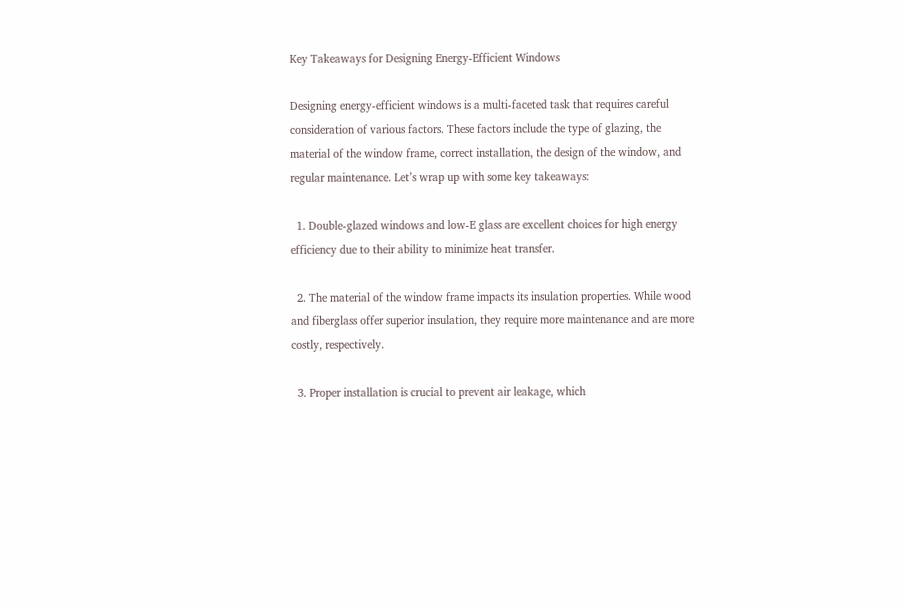Key Takeaways for Designing Energy-Efficient Windows

Designing energy-efficient windows is a multi-faceted task that requires careful consideration of various factors. These factors include the type of glazing, the material of the window frame, correct installation, the design of the window, and regular maintenance. Let’s wrap up with some key takeaways:

  1. Double-glazed windows and low-E glass are excellent choices for high energy efficiency due to their ability to minimize heat transfer.

  2. The material of the window frame impacts its insulation properties. While wood and fiberglass offer superior insulation, they require more maintenance and are more costly, respectively.

  3. Proper installation is crucial to prevent air leakage, which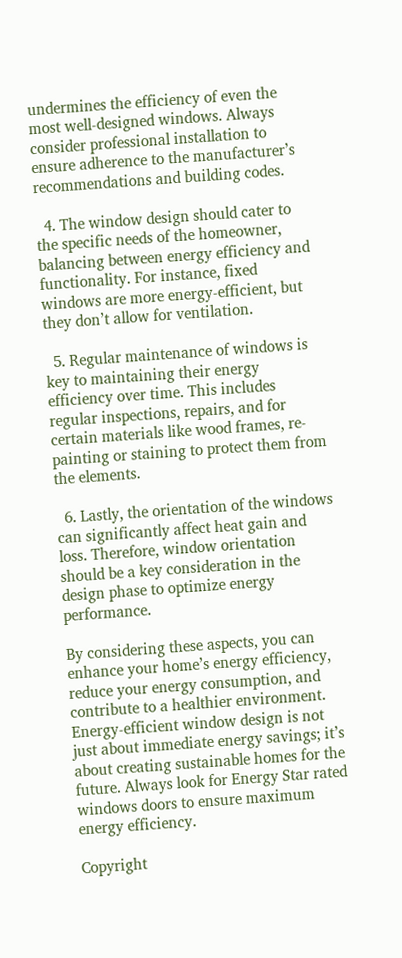undermines the efficiency of even the most well-designed windows. Always consider professional installation to ensure adherence to the manufacturer’s recommendations and building codes.

  4. The window design should cater to the specific needs of the homeowner, balancing between energy efficiency and functionality. For instance, fixed windows are more energy-efficient, but they don’t allow for ventilation.

  5. Regular maintenance of windows is key to maintaining their energy efficiency over time. This includes regular inspections, repairs, and for certain materials like wood frames, re-painting or staining to protect them from the elements.

  6. Lastly, the orientation of the windows can significantly affect heat gain and loss. Therefore, window orientation should be a key consideration in the design phase to optimize energy performance.

By considering these aspects, you can enhance your home’s energy efficiency, reduce your energy consumption, and contribute to a healthier environment. Energy-efficient window design is not just about immediate energy savings; it’s about creating sustainable homes for the future. Always look for Energy Star rated windows doors to ensure maximum energy efficiency.

Copyright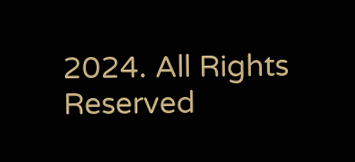2024. All Rights Reserved